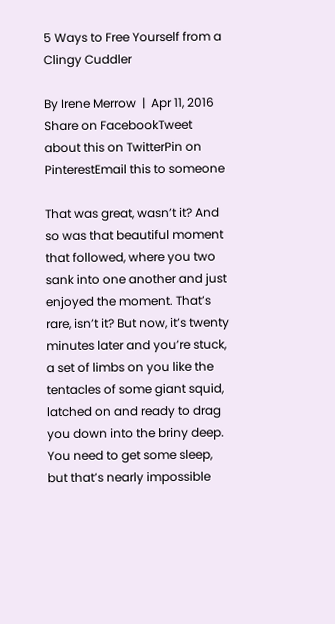5 Ways to Free Yourself from a Clingy Cuddler

By Irene Merrow  |  Apr 11, 2016
Share on FacebookTweet about this on TwitterPin on PinterestEmail this to someone

That was great, wasn’t it? And so was that beautiful moment that followed, where you two sank into one another and just enjoyed the moment. That’s rare, isn’t it? But now, it’s twenty minutes later and you’re stuck, a set of limbs on you like the tentacles of some giant squid, latched on and ready to drag you down into the briny deep. You need to get some sleep, but that’s nearly impossible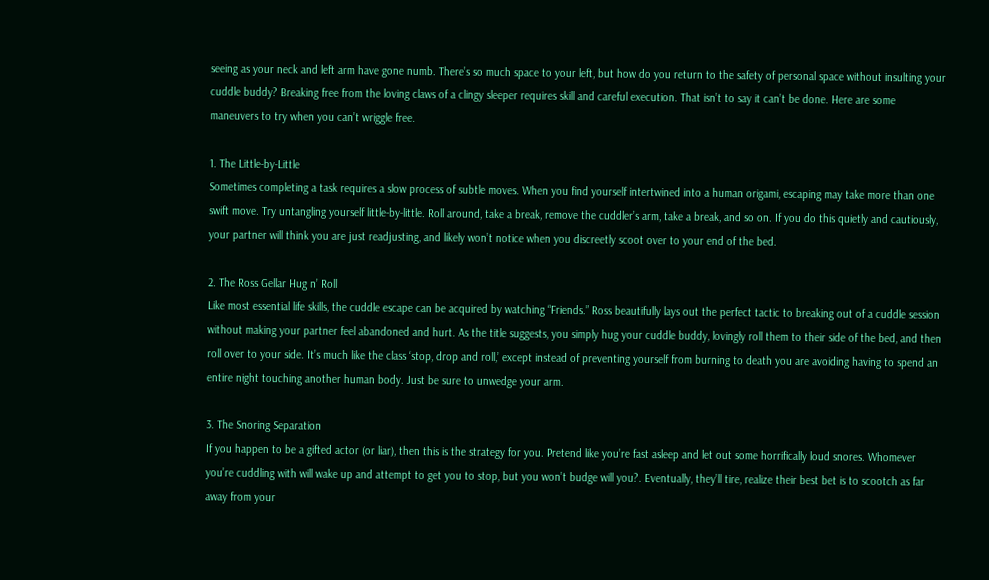seeing as your neck and left arm have gone numb. There’s so much space to your left, but how do you return to the safety of personal space without insulting your cuddle buddy? Breaking free from the loving claws of a clingy sleeper requires skill and careful execution. That isn’t to say it can’t be done. Here are some maneuvers to try when you can’t wriggle free.

1. The Little-by-Little
Sometimes completing a task requires a slow process of subtle moves. When you find yourself intertwined into a human origami, escaping may take more than one swift move. Try untangling yourself little-by-little. Roll around, take a break, remove the cuddler’s arm, take a break, and so on. If you do this quietly and cautiously, your partner will think you are just readjusting, and likely won’t notice when you discreetly scoot over to your end of the bed.

2. The Ross Gellar Hug n’ Roll
Like most essential life skills, the cuddle escape can be acquired by watching “Friends.” Ross beautifully lays out the perfect tactic to breaking out of a cuddle session without making your partner feel abandoned and hurt. As the title suggests, you simply hug your cuddle buddy, lovingly roll them to their side of the bed, and then roll over to your side. It’s much like the class ‘stop, drop and roll,’ except instead of preventing yourself from burning to death you are avoiding having to spend an entire night touching another human body. Just be sure to unwedge your arm.

3. The Snoring Separation
If you happen to be a gifted actor (or liar), then this is the strategy for you. Pretend like you’re fast asleep and let out some horrifically loud snores. Whomever you’re cuddling with will wake up and attempt to get you to stop, but you won’t budge will you?. Eventually, they’ll tire, realize their best bet is to scootch as far away from your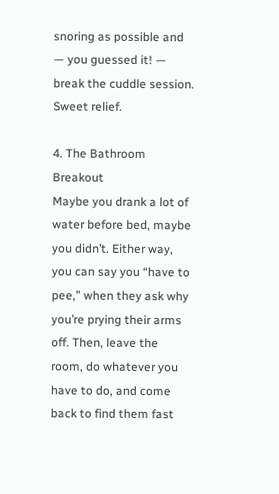snoring as possible and — you guessed it! — break the cuddle session. Sweet relief.

4. The Bathroom Breakout
Maybe you drank a lot of water before bed, maybe you didn’t. Either way, you can say you “have to pee,” when they ask why you’re prying their arms off. Then, leave the room, do whatever you have to do, and come back to find them fast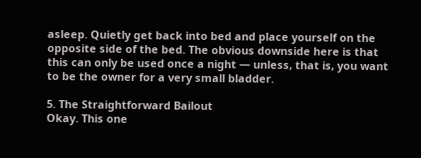asleep. Quietly get back into bed and place yourself on the opposite side of the bed. The obvious downside here is that this can only be used once a night — unless, that is, you want to be the owner for a very small bladder.

5. The Straightforward Bailout
Okay. This one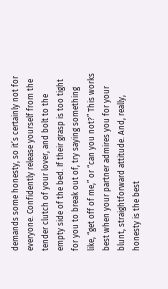demands some honesty, so it’s certainly not for everyone. Confidently release yourself from the tender clutch of your lover, and bolt to the empty side of the bed. If their grasp is too tight for you to break out of, try saying something like, “get off of me,” or “can you not?” This works best when your partner admires you for your blunt, straightforward attitude. And, really, honesty is the best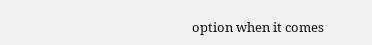option when it comes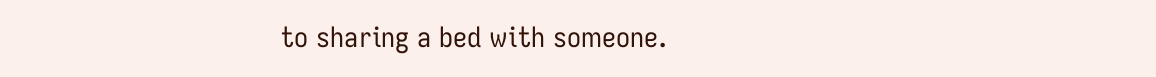to sharing a bed with someone.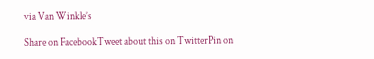via Van Winkle’s

Share on FacebookTweet about this on TwitterPin on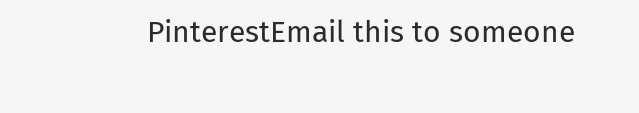PinterestEmail this to someone